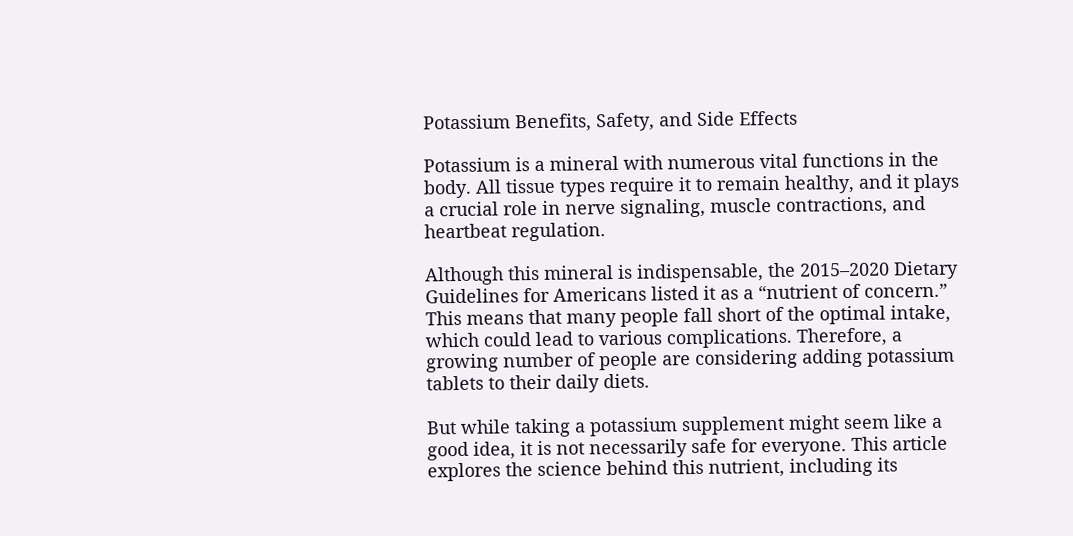Potassium Benefits, Safety, and Side Effects

Potassium is a mineral with numerous vital functions in the body. All tissue types require it to remain healthy, and it plays a crucial role in nerve signaling, muscle contractions, and heartbeat regulation.

Although this mineral is indispensable, the 2015–2020 Dietary Guidelines for Americans listed it as a “nutrient of concern.” This means that many people fall short of the optimal intake, which could lead to various complications. Therefore, a growing number of people are considering adding potassium tablets to their daily diets.

But while taking a potassium supplement might seem like a good idea, it is not necessarily safe for everyone. This article explores the science behind this nutrient, including its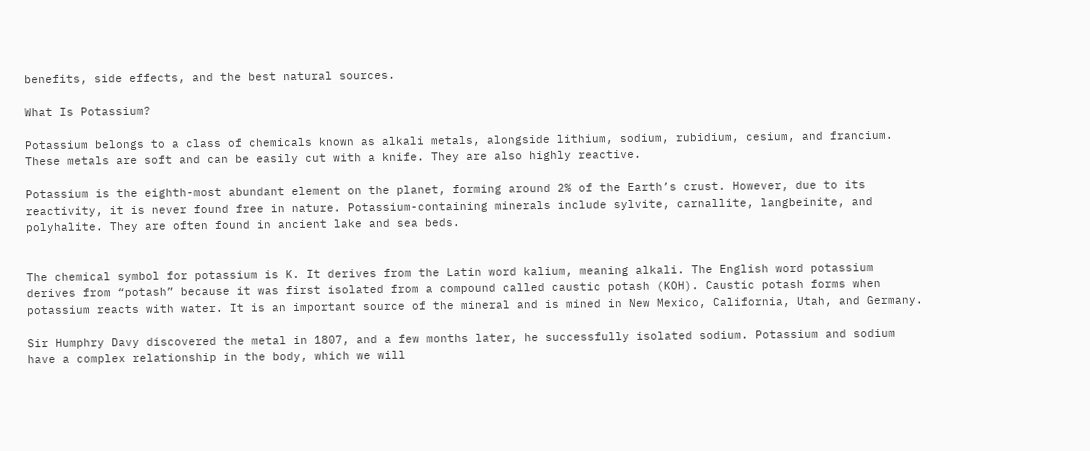benefits, side effects, and the best natural sources.

What Is Potassium?

Potassium belongs to a class of chemicals known as alkali metals, alongside lithium, sodium, rubidium, cesium, and francium. These metals are soft and can be easily cut with a knife. They are also highly reactive.

Potassium is the eighth-most abundant element on the planet, forming around 2% of the Earth’s crust. However, due to its reactivity, it is never found free in nature. Potassium-containing minerals include sylvite, carnallite, langbeinite, and polyhalite. They are often found in ancient lake and sea beds.


The chemical symbol for potassium is K. It derives from the Latin word kalium, meaning alkali. The English word potassium derives from “potash” because it was first isolated from a compound called caustic potash (KOH). Caustic potash forms when potassium reacts with water. It is an important source of the mineral and is mined in New Mexico, California, Utah, and Germany.

Sir Humphry Davy discovered the metal in 1807, and a few months later, he successfully isolated sodium. Potassium and sodium have a complex relationship in the body, which we will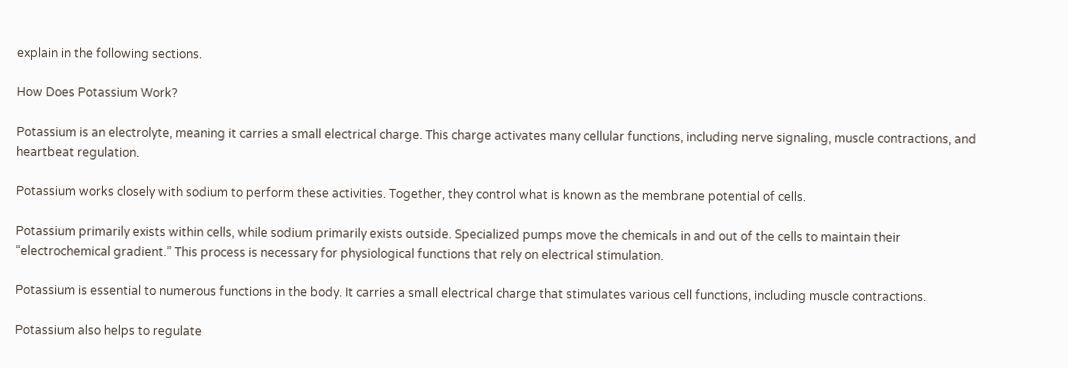explain in the following sections.

How Does Potassium Work?

Potassium is an electrolyte, meaning it carries a small electrical charge. This charge activates many cellular functions, including nerve signaling, muscle contractions, and heartbeat regulation.

Potassium works closely with sodium to perform these activities. Together, they control what is known as the membrane potential of cells.

Potassium primarily exists within cells, while sodium primarily exists outside. Specialized pumps move the chemicals in and out of the cells to maintain their “electrochemical gradient.” This process is necessary for physiological functions that rely on electrical stimulation.

Potassium is essential to numerous functions in the body. It carries a small electrical charge that stimulates various cell functions, including muscle contractions.

Potassium also helps to regulate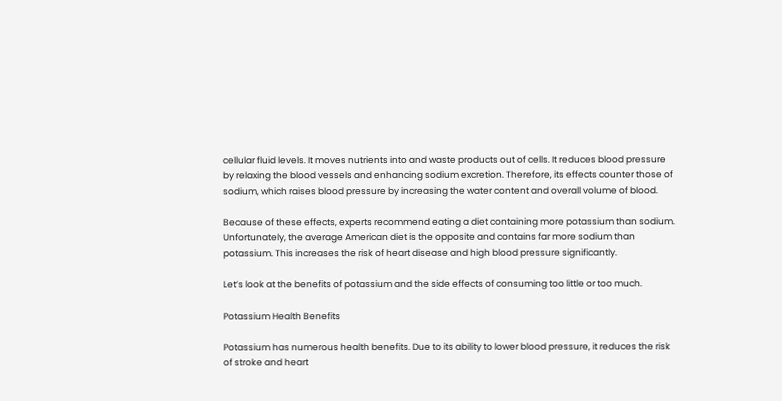cellular fluid levels. It moves nutrients into and waste products out of cells. It reduces blood pressure by relaxing the blood vessels and enhancing sodium excretion. Therefore, its effects counter those of sodium, which raises blood pressure by increasing the water content and overall volume of blood.

Because of these effects, experts recommend eating a diet containing more potassium than sodium. Unfortunately, the average American diet is the opposite and contains far more sodium than potassium. This increases the risk of heart disease and high blood pressure significantly.

Let’s look at the benefits of potassium and the side effects of consuming too little or too much.

Potassium Health Benefits

Potassium has numerous health benefits. Due to its ability to lower blood pressure, it reduces the risk of stroke and heart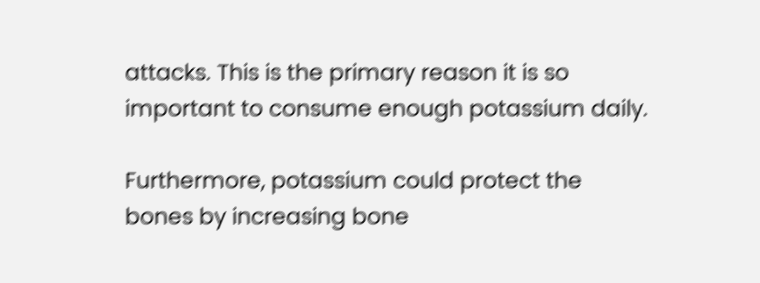attacks. This is the primary reason it is so important to consume enough potassium daily.

Furthermore, potassium could protect the bones by increasing bone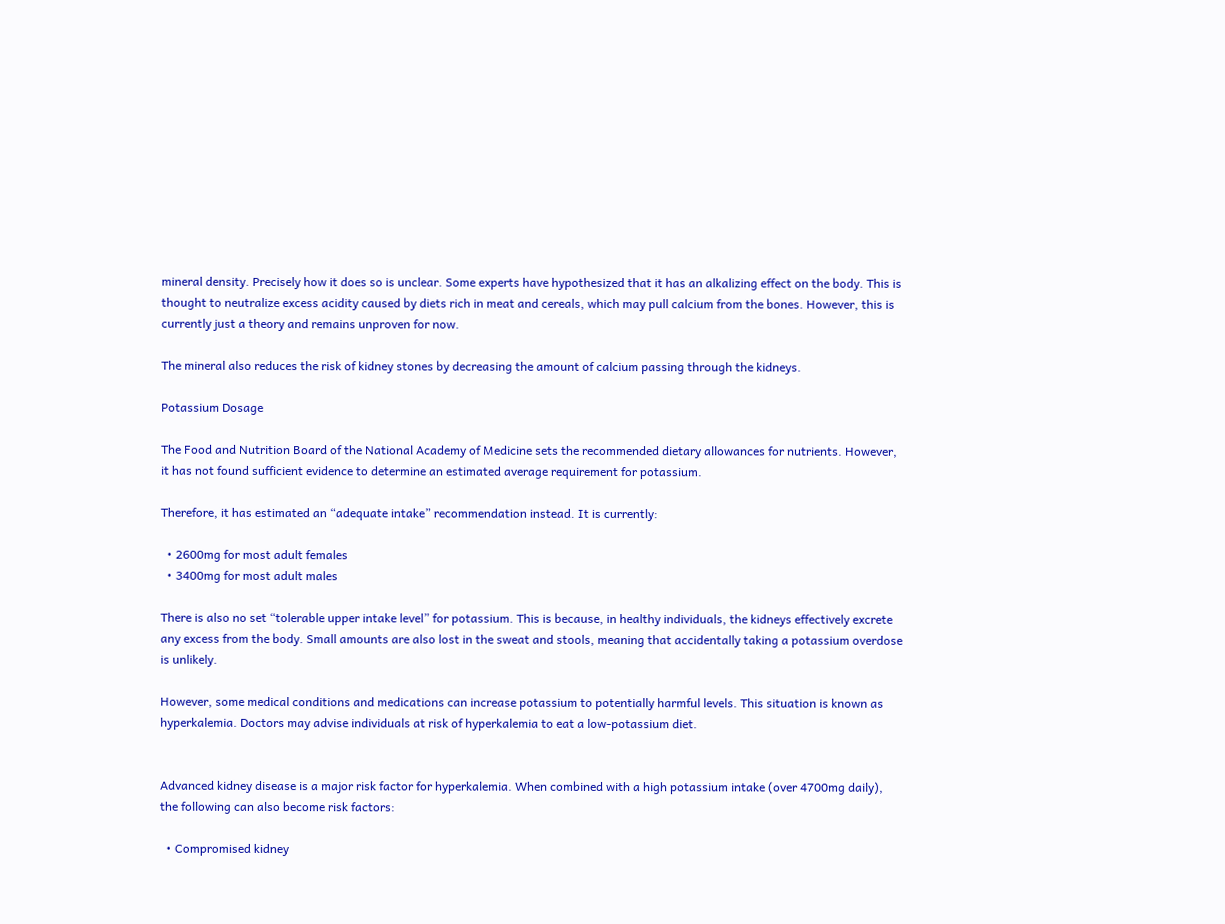mineral density. Precisely how it does so is unclear. Some experts have hypothesized that it has an alkalizing effect on the body. This is thought to neutralize excess acidity caused by diets rich in meat and cereals, which may pull calcium from the bones. However, this is currently just a theory and remains unproven for now.

The mineral also reduces the risk of kidney stones by decreasing the amount of calcium passing through the kidneys.

Potassium Dosage

The Food and Nutrition Board of the National Academy of Medicine sets the recommended dietary allowances for nutrients. However, it has not found sufficient evidence to determine an estimated average requirement for potassium.

Therefore, it has estimated an “adequate intake” recommendation instead. It is currently:

  • 2600mg for most adult females
  • 3400mg for most adult males

There is also no set “tolerable upper intake level” for potassium. This is because, in healthy individuals, the kidneys effectively excrete any excess from the body. Small amounts are also lost in the sweat and stools, meaning that accidentally taking a potassium overdose is unlikely.

However, some medical conditions and medications can increase potassium to potentially harmful levels. This situation is known as hyperkalemia. Doctors may advise individuals at risk of hyperkalemia to eat a low-potassium diet.


Advanced kidney disease is a major risk factor for hyperkalemia. When combined with a high potassium intake (over 4700mg daily), the following can also become risk factors:

  • Compromised kidney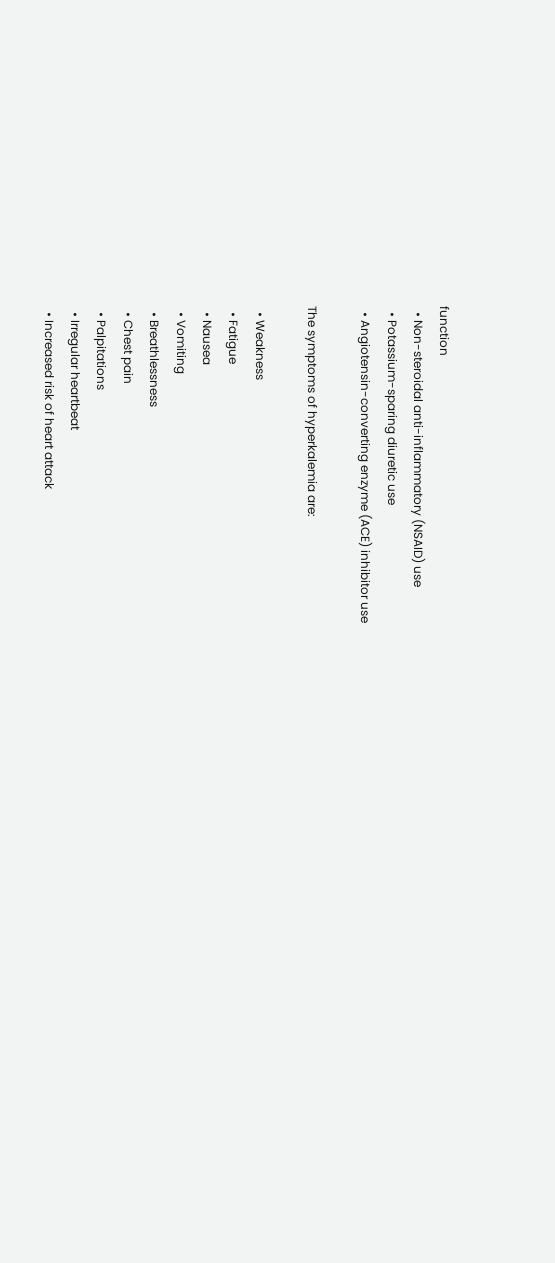function
  • Non-steroidal anti-inflammatory (NSAID) use
  • Potassium-sparing diuretic use
  • Angiotensin-converting enzyme (ACE) inhibitor use

The symptoms of hyperkalemia are:

  • Weakness
  • Fatigue
  • Nausea
  • Vomiting
  • Breathlessness
  • Chest pain
  • Palpitations
  • Irregular heartbeat
  • Increased risk of heart attack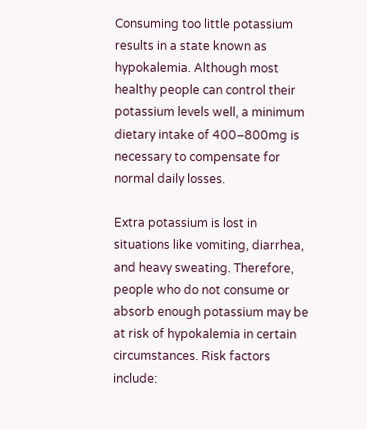Consuming too little potassium results in a state known as hypokalemia. Although most healthy people can control their potassium levels well, a minimum dietary intake of 400–800mg is necessary to compensate for normal daily losses.

Extra potassium is lost in situations like vomiting, diarrhea, and heavy sweating. Therefore, people who do not consume or absorb enough potassium may be at risk of hypokalemia in certain circumstances. Risk factors include: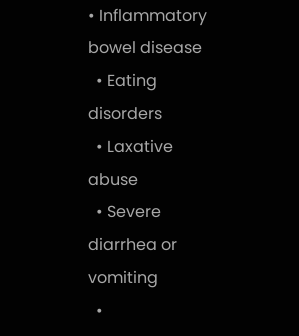• Inflammatory bowel disease
  • Eating disorders
  • Laxative abuse
  • Severe diarrhea or vomiting
  •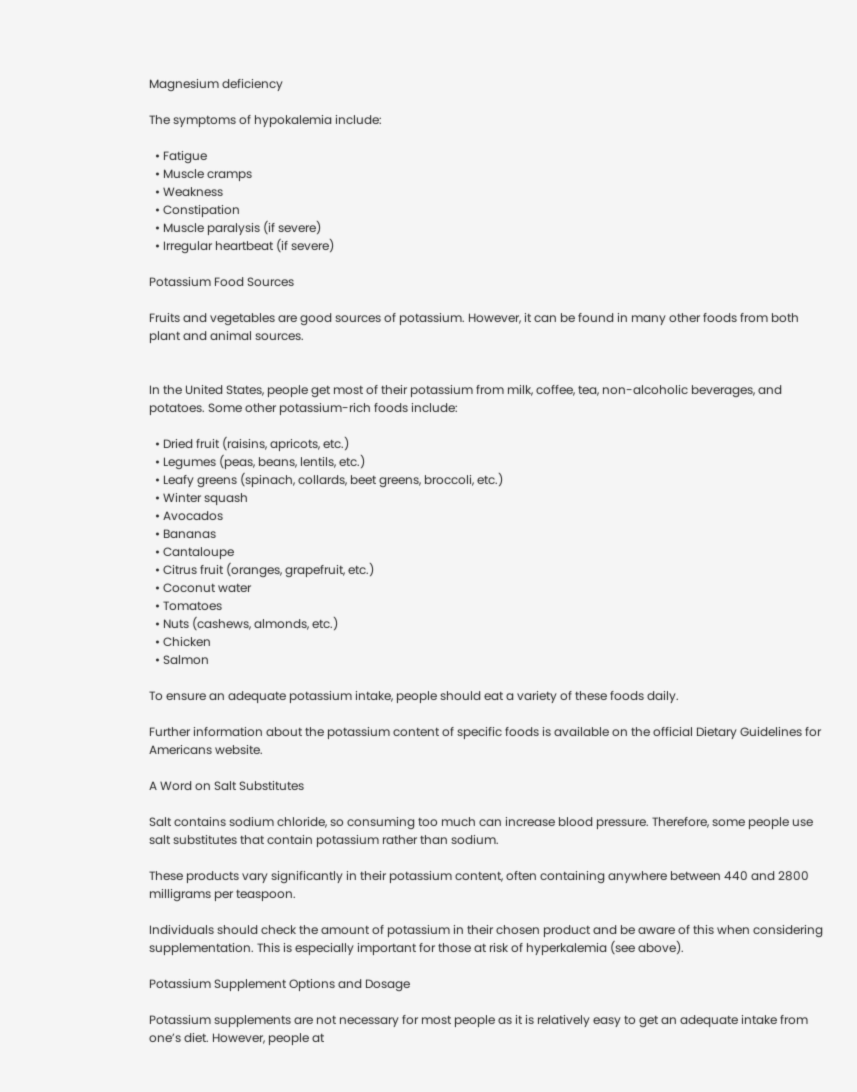Magnesium deficiency

The symptoms of hypokalemia include:

  • Fatigue
  • Muscle cramps
  • Weakness
  • Constipation
  • Muscle paralysis (if severe)
  • Irregular heartbeat (if severe)

Potassium Food Sources

Fruits and vegetables are good sources of potassium. However, it can be found in many other foods from both plant and animal sources.


In the United States, people get most of their potassium from milk, coffee, tea, non-alcoholic beverages, and potatoes. Some other potassium-rich foods include:

  • Dried fruit (raisins, apricots, etc.)
  • Legumes (peas, beans, lentils, etc.)
  • Leafy greens (spinach, collards, beet greens, broccoli, etc.)
  • Winter squash
  • Avocados
  • Bananas
  • Cantaloupe
  • Citrus fruit (oranges, grapefruit, etc.)
  • Coconut water
  • Tomatoes
  • Nuts (cashews, almonds, etc.)
  • Chicken
  • Salmon

To ensure an adequate potassium intake, people should eat a variety of these foods daily.

Further information about the potassium content of specific foods is available on the official Dietary Guidelines for Americans website.

A Word on Salt Substitutes

Salt contains sodium chloride, so consuming too much can increase blood pressure. Therefore, some people use salt substitutes that contain potassium rather than sodium.

These products vary significantly in their potassium content, often containing anywhere between 440 and 2800 milligrams per teaspoon.

Individuals should check the amount of potassium in their chosen product and be aware of this when considering supplementation. This is especially important for those at risk of hyperkalemia (see above).

Potassium Supplement Options and Dosage

Potassium supplements are not necessary for most people as it is relatively easy to get an adequate intake from one’s diet. However, people at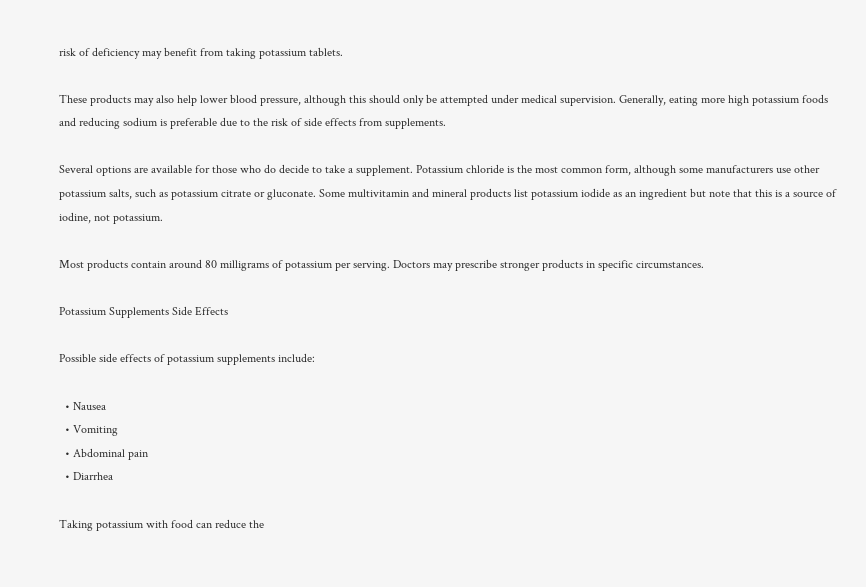risk of deficiency may benefit from taking potassium tablets.

These products may also help lower blood pressure, although this should only be attempted under medical supervision. Generally, eating more high potassium foods and reducing sodium is preferable due to the risk of side effects from supplements.

Several options are available for those who do decide to take a supplement. Potassium chloride is the most common form, although some manufacturers use other potassium salts, such as potassium citrate or gluconate. Some multivitamin and mineral products list potassium iodide as an ingredient but note that this is a source of iodine, not potassium.

Most products contain around 80 milligrams of potassium per serving. Doctors may prescribe stronger products in specific circumstances.

Potassium Supplements Side Effects

Possible side effects of potassium supplements include:

  • Nausea
  • Vomiting
  • Abdominal pain
  • Diarrhea

Taking potassium with food can reduce the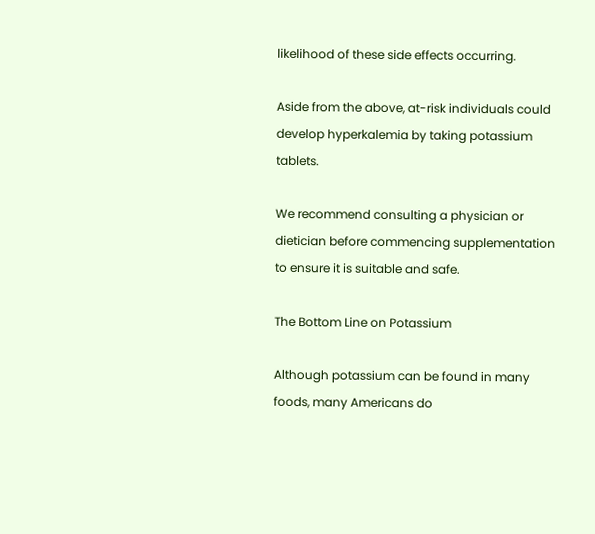likelihood of these side effects occurring.

Aside from the above, at-risk individuals could develop hyperkalemia by taking potassium tablets.

We recommend consulting a physician or dietician before commencing supplementation to ensure it is suitable and safe.

The Bottom Line on Potassium

Although potassium can be found in many foods, many Americans do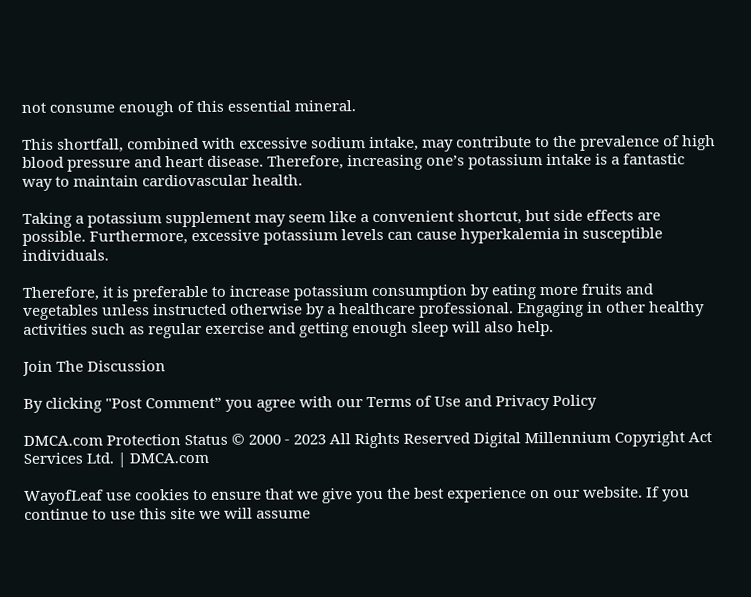not consume enough of this essential mineral.

This shortfall, combined with excessive sodium intake, may contribute to the prevalence of high blood pressure and heart disease. Therefore, increasing one’s potassium intake is a fantastic way to maintain cardiovascular health.

Taking a potassium supplement may seem like a convenient shortcut, but side effects are possible. Furthermore, excessive potassium levels can cause hyperkalemia in susceptible individuals.

Therefore, it is preferable to increase potassium consumption by eating more fruits and vegetables unless instructed otherwise by a healthcare professional. Engaging in other healthy activities such as regular exercise and getting enough sleep will also help.

Join The Discussion

By clicking "Post Comment” you agree with our Terms of Use and Privacy Policy

DMCA.com Protection Status © 2000 - 2023 All Rights Reserved Digital Millennium Copyright Act Services Ltd. | DMCA.com

WayofLeaf use cookies to ensure that we give you the best experience on our website. If you continue to use this site we will assume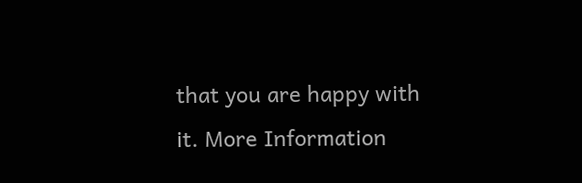that you are happy with it. More Information